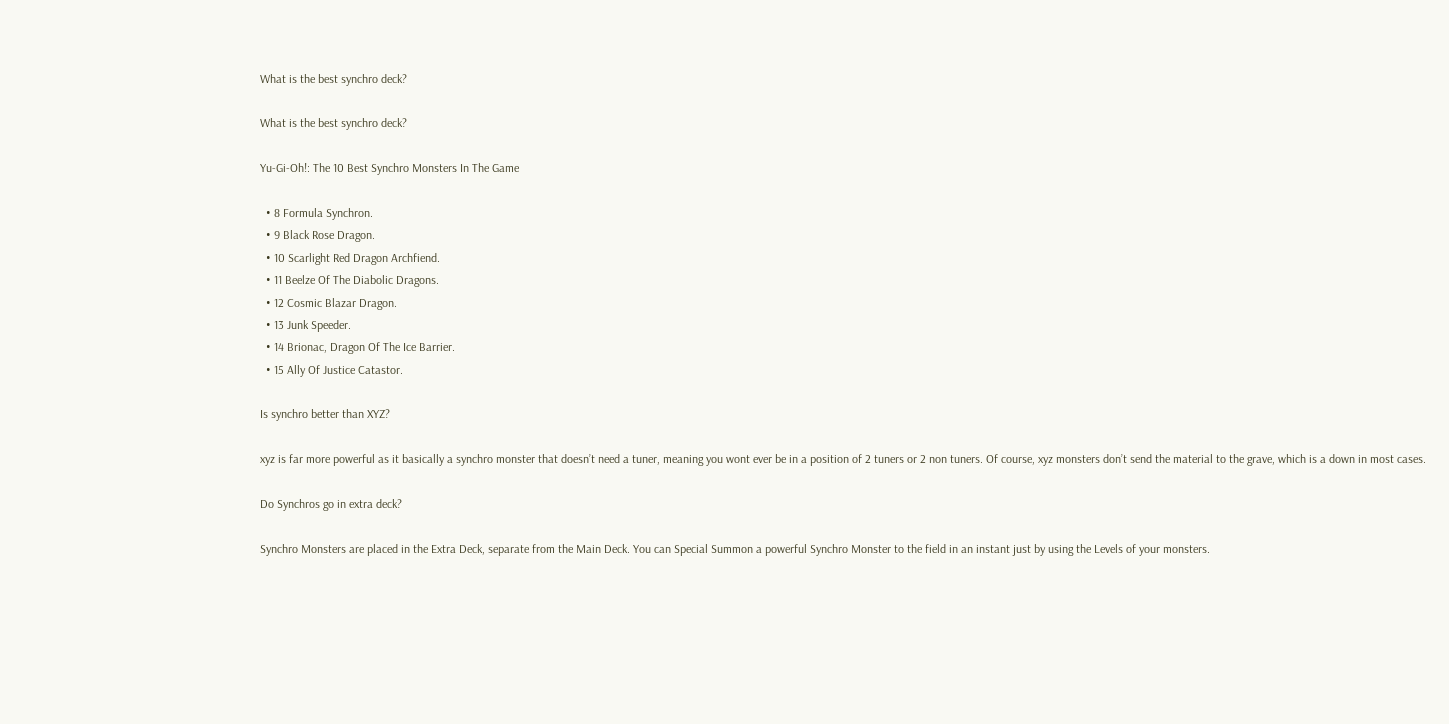What is the best synchro deck?

What is the best synchro deck?

Yu-Gi-Oh!: The 10 Best Synchro Monsters In The Game

  • 8 Formula Synchron.
  • 9 Black Rose Dragon.
  • 10 Scarlight Red Dragon Archfiend.
  • 11 Beelze Of The Diabolic Dragons.
  • 12 Cosmic Blazar Dragon.
  • 13 Junk Speeder.
  • 14 Brionac, Dragon Of The Ice Barrier.
  • 15 Ally Of Justice Catastor.

Is synchro better than XYZ?

xyz is far more powerful as it basically a synchro monster that doesn’t need a tuner, meaning you wont ever be in a position of 2 tuners or 2 non tuners. Of course, xyz monsters don’t send the material to the grave, which is a down in most cases.

Do Synchros go in extra deck?

Synchro Monsters are placed in the Extra Deck, separate from the Main Deck. You can Special Summon a powerful Synchro Monster to the field in an instant just by using the Levels of your monsters.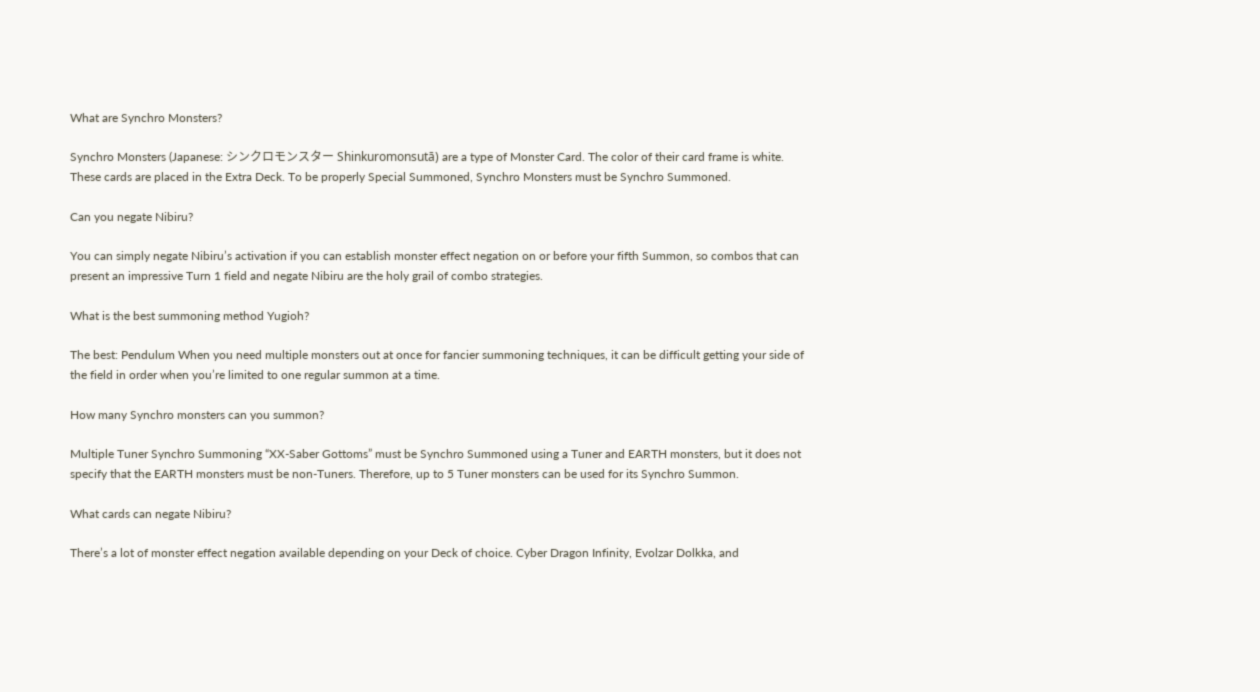What are Synchro Monsters?

Synchro Monsters (Japanese: シンクロモンスター Shinkuromonsutā) are a type of Monster Card. The color of their card frame is white. These cards are placed in the Extra Deck. To be properly Special Summoned, Synchro Monsters must be Synchro Summoned.

Can you negate Nibiru?

You can simply negate Nibiru’s activation if you can establish monster effect negation on or before your fifth Summon, so combos that can present an impressive Turn 1 field and negate Nibiru are the holy grail of combo strategies.

What is the best summoning method Yugioh?

The best: Pendulum When you need multiple monsters out at once for fancier summoning techniques, it can be difficult getting your side of the field in order when you’re limited to one regular summon at a time.

How many Synchro monsters can you summon?

Multiple Tuner Synchro Summoning “XX-Saber Gottoms” must be Synchro Summoned using a Tuner and EARTH monsters, but it does not specify that the EARTH monsters must be non-Tuners. Therefore, up to 5 Tuner monsters can be used for its Synchro Summon.

What cards can negate Nibiru?

There’s a lot of monster effect negation available depending on your Deck of choice. Cyber Dragon Infinity, Evolzar Dolkka, and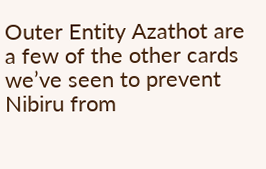Outer Entity Azathot are a few of the other cards we’ve seen to prevent Nibiru from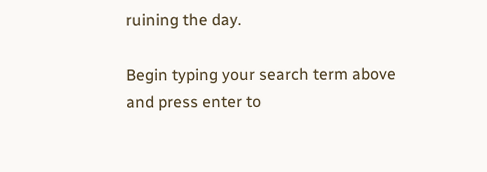ruining the day.

Begin typing your search term above and press enter to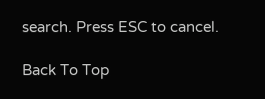search. Press ESC to cancel.

Back To Top